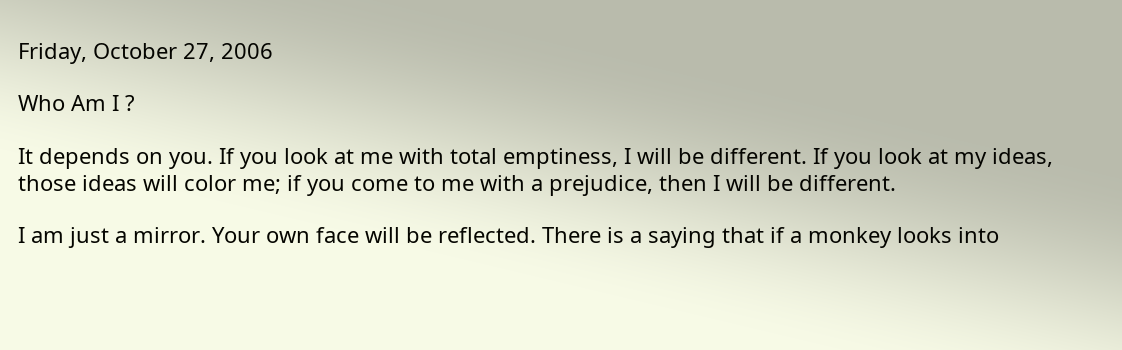Friday, October 27, 2006

Who Am I ?

It depends on you. If you look at me with total emptiness, I will be different. If you look at my ideas, those ideas will color me; if you come to me with a prejudice, then I will be different.

I am just a mirror. Your own face will be reflected. There is a saying that if a monkey looks into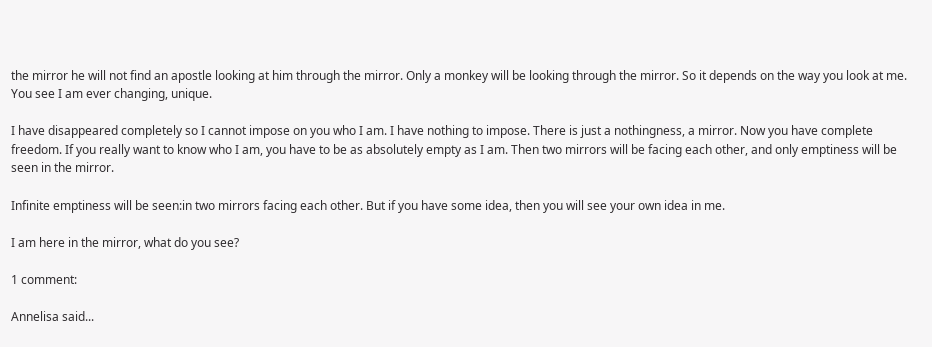the mirror he will not find an apostle looking at him through the mirror. Only a monkey will be looking through the mirror. So it depends on the way you look at me. You see I am ever changing, unique.

I have disappeared completely so I cannot impose on you who I am. I have nothing to impose. There is just a nothingness, a mirror. Now you have complete freedom. If you really want to know who I am, you have to be as absolutely empty as I am. Then two mirrors will be facing each other, and only emptiness will be seen in the mirror.

Infinite emptiness will be seen:in two mirrors facing each other. But if you have some idea, then you will see your own idea in me.

I am here in the mirror, what do you see?

1 comment:

Annelisa said...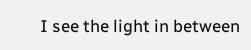I see the light in between